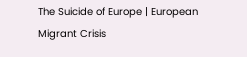The Suicide of Europe | European Migrant Crisis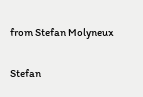from Stefan Molyneux

Stefan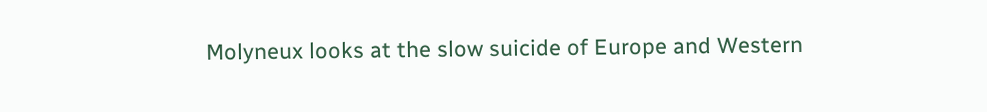Molyneux looks at the slow suicide of Europe and Western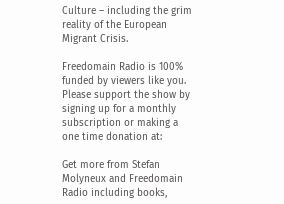Culture – including the grim reality of the European Migrant Crisis.

Freedomain Radio is 100% funded by viewers like you. Please support the show by signing up for a monthly subscription or making a one time donation at:

Get more from Stefan Molyneux and Freedomain Radio including books,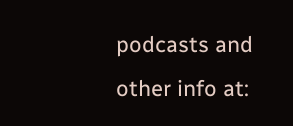podcasts and other info at: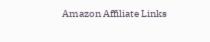Amazon Affiliate Links